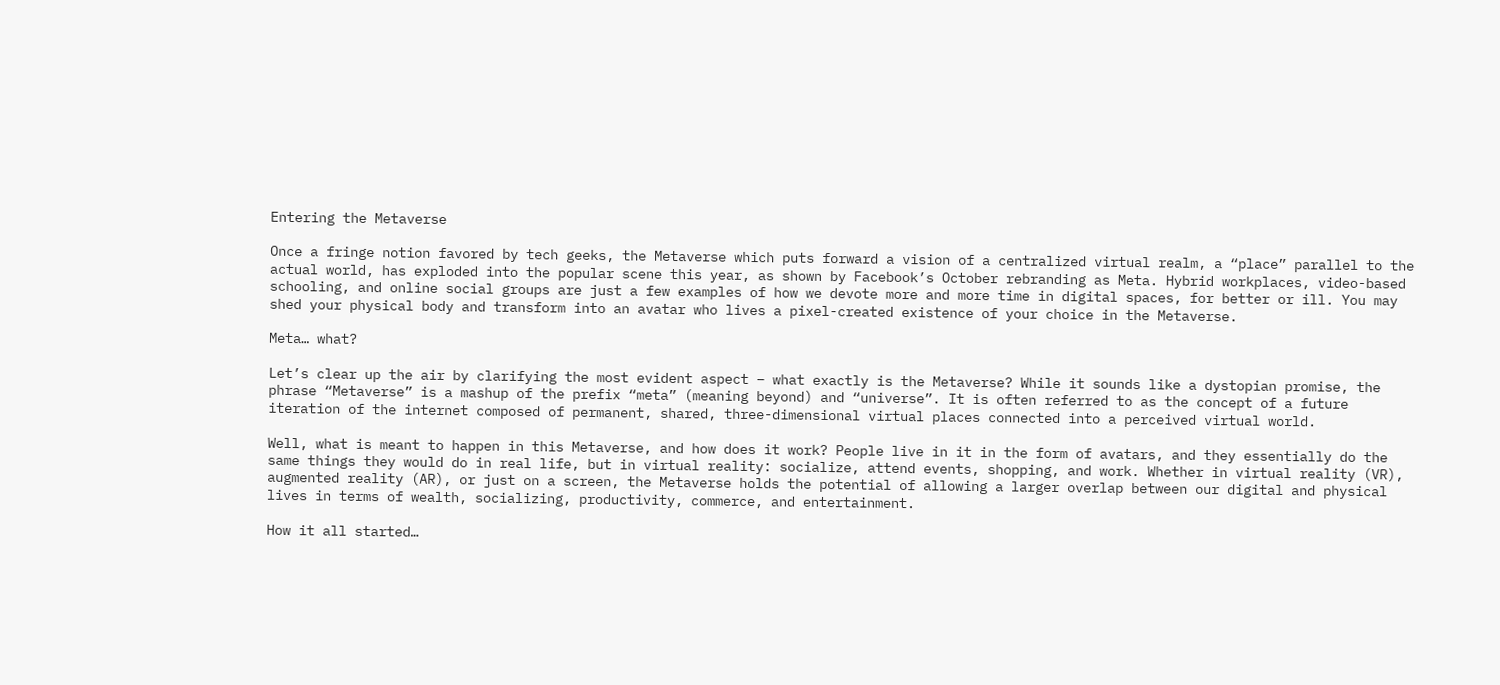Entering the Metaverse

Once a fringe notion favored by tech geeks, the Metaverse which puts forward a vision of a centralized virtual realm, a “place” parallel to the actual world, has exploded into the popular scene this year, as shown by Facebook’s October rebranding as Meta. Hybrid workplaces, video-based schooling, and online social groups are just a few examples of how we devote more and more time in digital spaces, for better or ill. You may shed your physical body and transform into an avatar who lives a pixel-created existence of your choice in the Metaverse.

Meta… what?

Let’s clear up the air by clarifying the most evident aspect – what exactly is the Metaverse? While it sounds like a dystopian promise, the phrase “Metaverse” is a mashup of the prefix “meta” (meaning beyond) and “universe”. It is often referred to as the concept of a future iteration of the internet composed of permanent, shared, three-dimensional virtual places connected into a perceived virtual world.

Well, what is meant to happen in this Metaverse, and how does it work? People live in it in the form of avatars, and they essentially do the same things they would do in real life, but in virtual reality: socialize, attend events, shopping, and work. Whether in virtual reality (VR), augmented reality (AR), or just on a screen, the Metaverse holds the potential of allowing a larger overlap between our digital and physical lives in terms of wealth, socializing, productivity, commerce, and entertainment.

How it all started…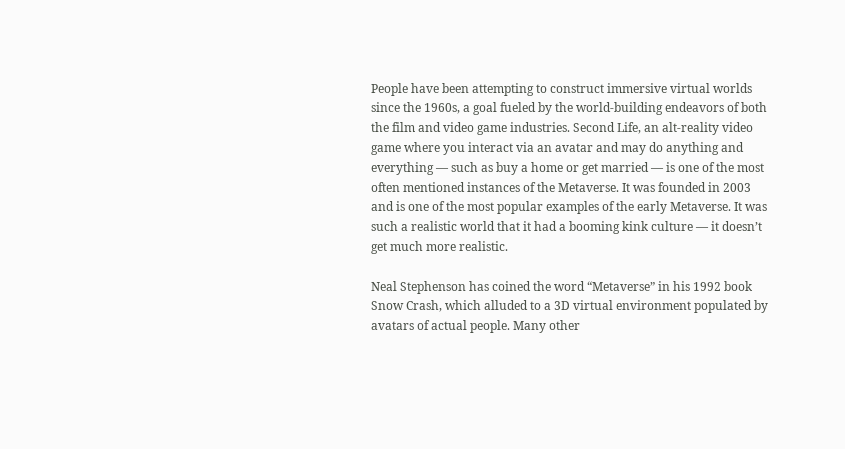People have been attempting to construct immersive virtual worlds since the 1960s, a goal fueled by the world-building endeavors of both the film and video game industries. Second Life, an alt-reality video game where you interact via an avatar and may do anything and everything — such as buy a home or get married — is one of the most often mentioned instances of the Metaverse. It was founded in 2003 and is one of the most popular examples of the early Metaverse. It was such a realistic world that it had a booming kink culture — it doesn’t get much more realistic.

Neal Stephenson has coined the word “Metaverse” in his 1992 book Snow Crash, which alluded to a 3D virtual environment populated by avatars of actual people. Many other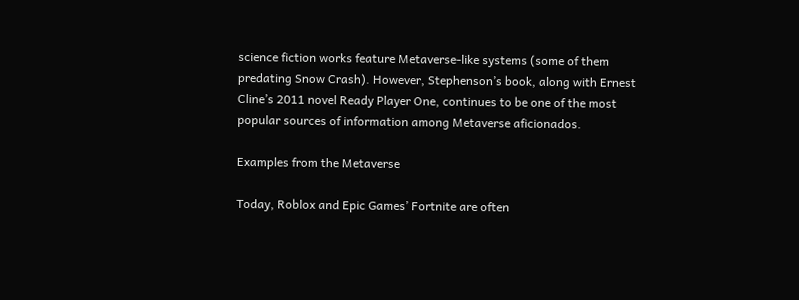science fiction works feature Metaverse-like systems (some of them predating Snow Crash). However, Stephenson’s book, along with Ernest Cline’s 2011 novel Ready Player One, continues to be one of the most popular sources of information among Metaverse aficionados.

Examples from the Metaverse

Today, Roblox and Epic Games’ Fortnite are often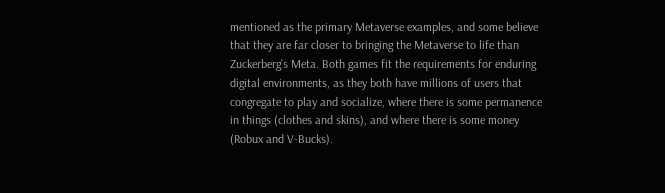mentioned as the primary Metaverse examples, and some believe that they are far closer to bringing the Metaverse to life than Zuckerberg’s Meta. Both games fit the requirements for enduring digital environments, as they both have millions of users that congregate to play and socialize, where there is some permanence in things (clothes and skins), and where there is some money (Robux and V-Bucks).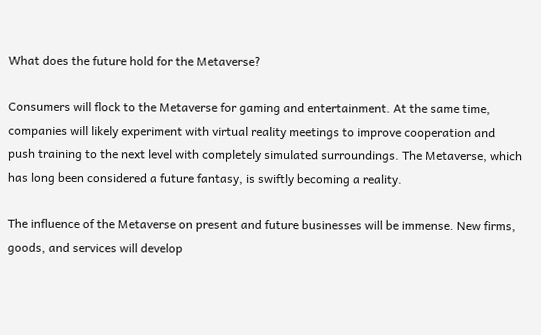What does the future hold for the Metaverse?

Consumers will flock to the Metaverse for gaming and entertainment. At the same time, companies will likely experiment with virtual reality meetings to improve cooperation and push training to the next level with completely simulated surroundings. The Metaverse, which has long been considered a future fantasy, is swiftly becoming a reality.

The influence of the Metaverse on present and future businesses will be immense. New firms, goods, and services will develop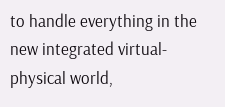to handle everything in the new integrated virtual-physical world,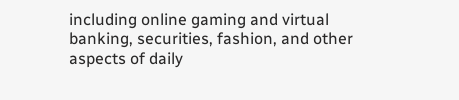including online gaming and virtual banking, securities, fashion, and other aspects of daily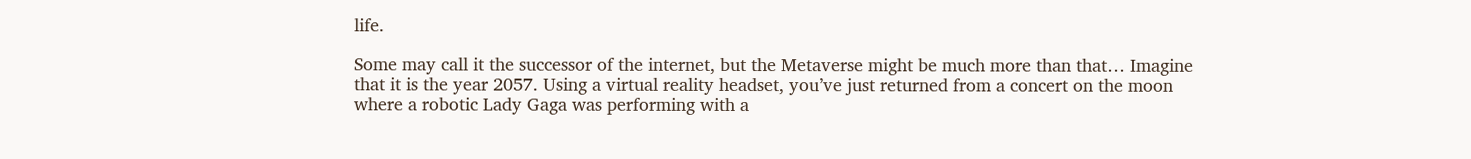life.

Some may call it the successor of the internet, but the Metaverse might be much more than that… Imagine that it is the year 2057. Using a virtual reality headset, you’ve just returned from a concert on the moon where a robotic Lady Gaga was performing with a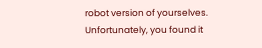robot version of yourselves. Unfortunately, you found it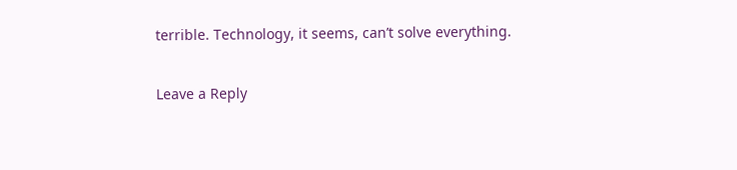terrible. Technology, it seems, can’t solve everything.

Leave a Reply